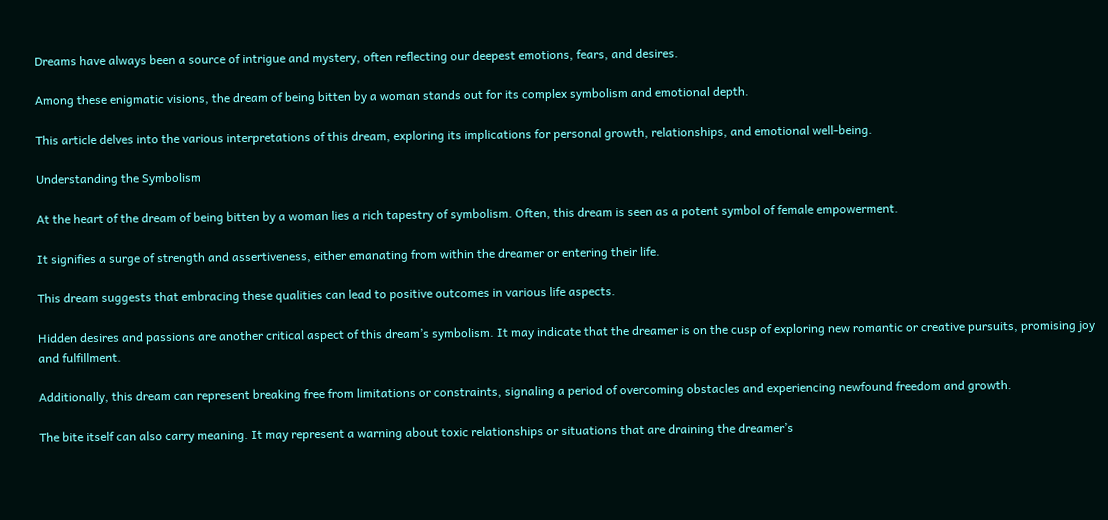Dreams have always been a source of intrigue and mystery, often reflecting our deepest emotions, fears, and desires.

Among these enigmatic visions, the dream of being bitten by a woman stands out for its complex symbolism and emotional depth.

This article delves into the various interpretations of this dream, exploring its implications for personal growth, relationships, and emotional well-being.

Understanding the Symbolism

At the heart of the dream of being bitten by a woman lies a rich tapestry of symbolism. Often, this dream is seen as a potent symbol of female empowerment.

It signifies a surge of strength and assertiveness, either emanating from within the dreamer or entering their life.

This dream suggests that embracing these qualities can lead to positive outcomes in various life aspects.

Hidden desires and passions are another critical aspect of this dream’s symbolism. It may indicate that the dreamer is on the cusp of exploring new romantic or creative pursuits, promising joy and fulfillment.

Additionally, this dream can represent breaking free from limitations or constraints, signaling a period of overcoming obstacles and experiencing newfound freedom and growth.

The bite itself can also carry meaning. It may represent a warning about toxic relationships or situations that are draining the dreamer’s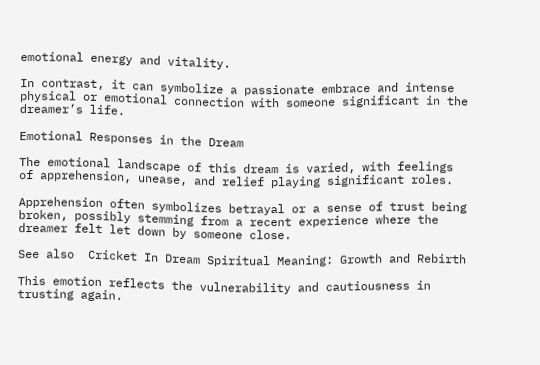emotional energy and vitality.

In contrast, it can symbolize a passionate embrace and intense physical or emotional connection with someone significant in the dreamer’s life.

Emotional Responses in the Dream

The emotional landscape of this dream is varied, with feelings of apprehension, unease, and relief playing significant roles.

Apprehension often symbolizes betrayal or a sense of trust being broken, possibly stemming from a recent experience where the dreamer felt let down by someone close.

See also  Cricket In Dream Spiritual Meaning: Growth and Rebirth

This emotion reflects the vulnerability and cautiousness in trusting again.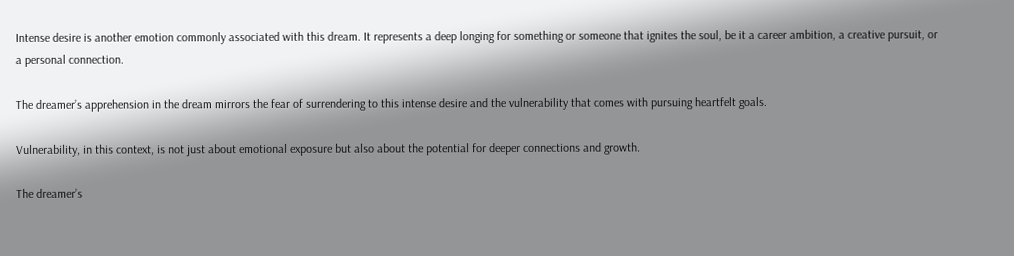Intense desire is another emotion commonly associated with this dream. It represents a deep longing for something or someone that ignites the soul, be it a career ambition, a creative pursuit, or a personal connection.

The dreamer’s apprehension in the dream mirrors the fear of surrendering to this intense desire and the vulnerability that comes with pursuing heartfelt goals.

Vulnerability, in this context, is not just about emotional exposure but also about the potential for deeper connections and growth.

The dreamer’s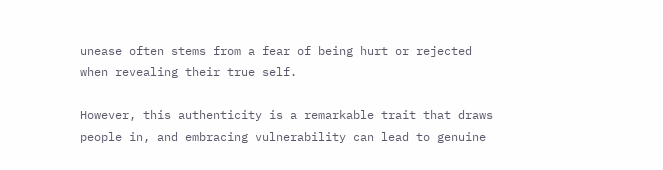unease often stems from a fear of being hurt or rejected when revealing their true self.

However, this authenticity is a remarkable trait that draws people in, and embracing vulnerability can lead to genuine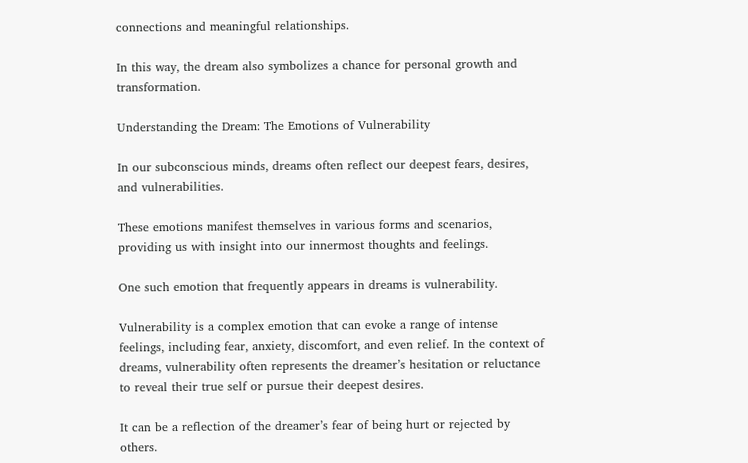connections and meaningful relationships.

In this way, the dream also symbolizes a chance for personal growth and transformation.

Understanding the Dream: The Emotions of Vulnerability

In our subconscious minds, dreams often reflect our deepest fears, desires, and vulnerabilities.

These emotions manifest themselves in various forms and scenarios, providing us with insight into our innermost thoughts and feelings.

One such emotion that frequently appears in dreams is vulnerability.

Vulnerability is a complex emotion that can evoke a range of intense feelings, including fear, anxiety, discomfort, and even relief. In the context of dreams, vulnerability often represents the dreamer’s hesitation or reluctance to reveal their true self or pursue their deepest desires.

It can be a reflection of the dreamer’s fear of being hurt or rejected by others.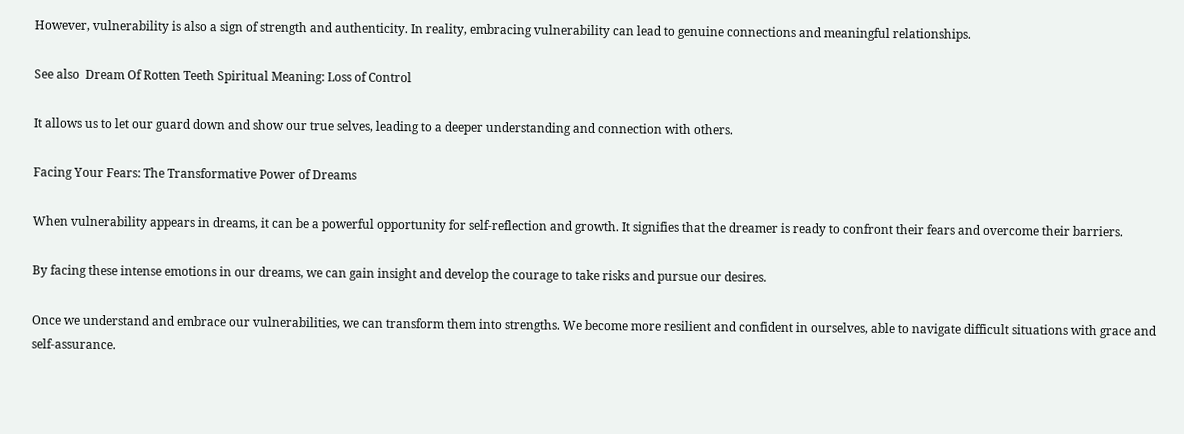However, vulnerability is also a sign of strength and authenticity. In reality, embracing vulnerability can lead to genuine connections and meaningful relationships.

See also  Dream Of Rotten Teeth Spiritual Meaning: Loss of Control

It allows us to let our guard down and show our true selves, leading to a deeper understanding and connection with others.

Facing Your Fears: The Transformative Power of Dreams

When vulnerability appears in dreams, it can be a powerful opportunity for self-reflection and growth. It signifies that the dreamer is ready to confront their fears and overcome their barriers.

By facing these intense emotions in our dreams, we can gain insight and develop the courage to take risks and pursue our desires.

Once we understand and embrace our vulnerabilities, we can transform them into strengths. We become more resilient and confident in ourselves, able to navigate difficult situations with grace and self-assurance.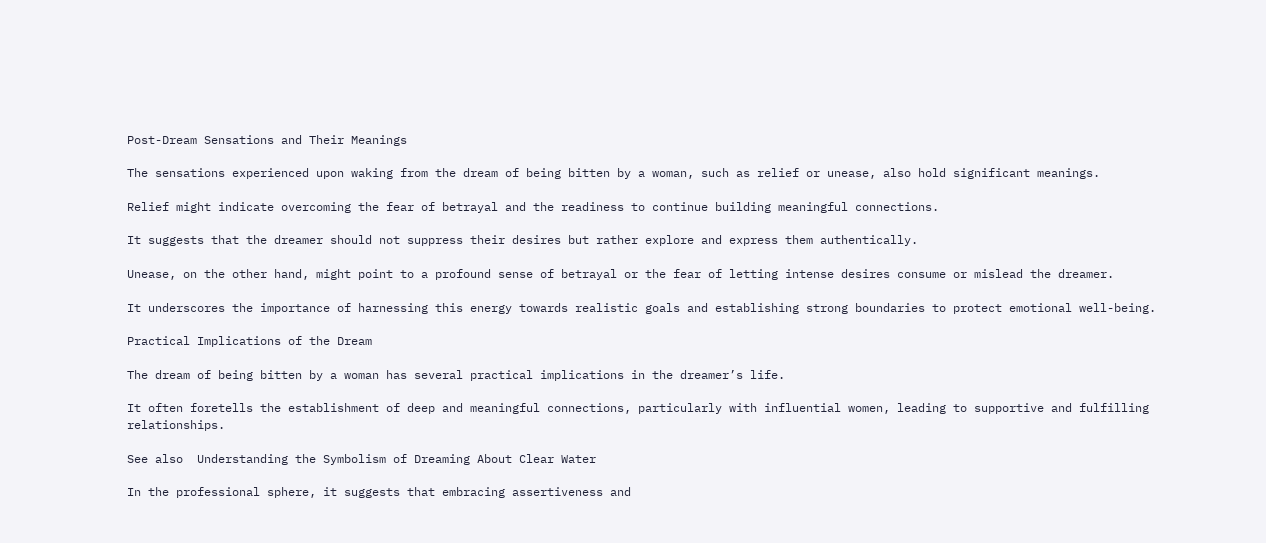Post-Dream Sensations and Their Meanings

The sensations experienced upon waking from the dream of being bitten by a woman, such as relief or unease, also hold significant meanings.

Relief might indicate overcoming the fear of betrayal and the readiness to continue building meaningful connections.

It suggests that the dreamer should not suppress their desires but rather explore and express them authentically.

Unease, on the other hand, might point to a profound sense of betrayal or the fear of letting intense desires consume or mislead the dreamer.

It underscores the importance of harnessing this energy towards realistic goals and establishing strong boundaries to protect emotional well-being.

Practical Implications of the Dream

The dream of being bitten by a woman has several practical implications in the dreamer’s life.

It often foretells the establishment of deep and meaningful connections, particularly with influential women, leading to supportive and fulfilling relationships.

See also  Understanding the Symbolism of Dreaming About Clear Water

In the professional sphere, it suggests that embracing assertiveness and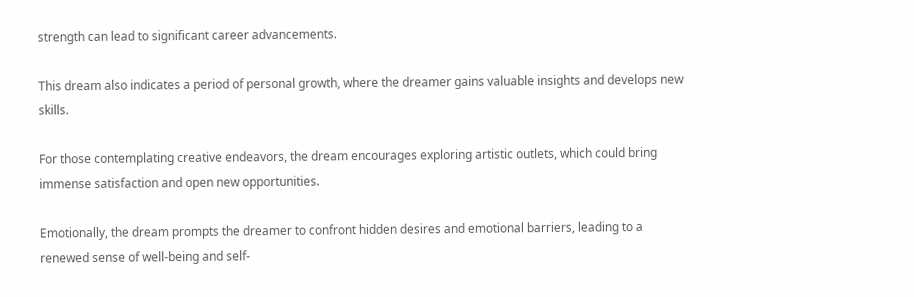strength can lead to significant career advancements.

This dream also indicates a period of personal growth, where the dreamer gains valuable insights and develops new skills.

For those contemplating creative endeavors, the dream encourages exploring artistic outlets, which could bring immense satisfaction and open new opportunities.

Emotionally, the dream prompts the dreamer to confront hidden desires and emotional barriers, leading to a renewed sense of well-being and self-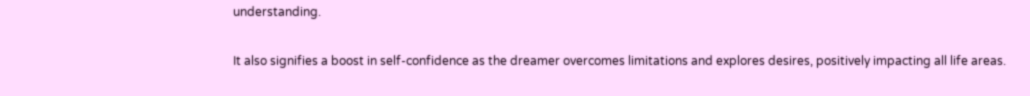understanding.

It also signifies a boost in self-confidence as the dreamer overcomes limitations and explores desires, positively impacting all life areas.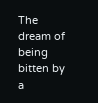The dream of being bitten by a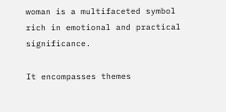woman is a multifaceted symbol rich in emotional and practical significance.

It encompasses themes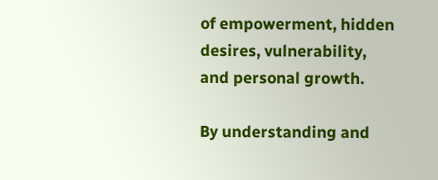of empowerment, hidden desires, vulnerability, and personal growth.

By understanding and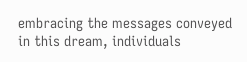embracing the messages conveyed in this dream, individuals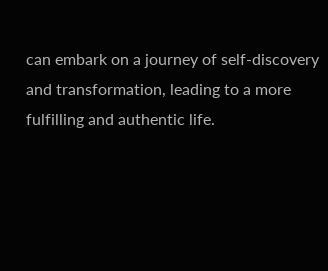can embark on a journey of self-discovery and transformation, leading to a more fulfilling and authentic life.